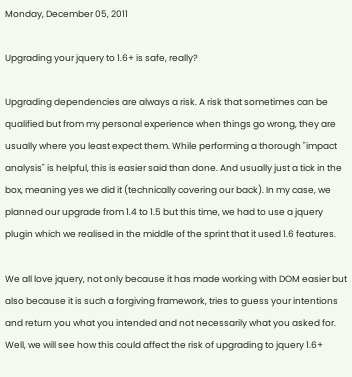Monday, December 05, 2011

Upgrading your jquery to 1.6+ is safe, really?

Upgrading dependencies are always a risk. A risk that sometimes can be qualified but from my personal experience when things go wrong, they are usually where you least expect them. While performing a thorough "impact analysis" is helpful, this is easier said than done. And usually just a tick in the box, meaning yes we did it (technically covering our back). In my case, we planned our upgrade from 1.4 to 1.5 but this time, we had to use a jquery plugin which we realised in the middle of the sprint that it used 1.6 features.

We all love jquery, not only because it has made working with DOM easier but also because it is such a forgiving framework, tries to guess your intentions and return you what you intended and not necessarily what you asked for. Well, we will see how this could affect the risk of upgrading to jquery 1.6+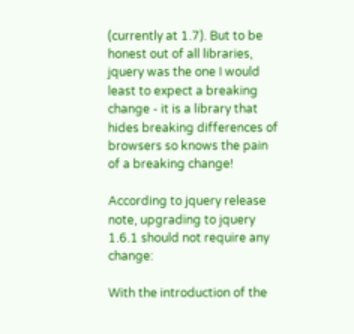(currently at 1.7). But to be honest out of all libraries, jquery was the one I would least to expect a breaking change - it is a library that hides breaking differences of browsers so knows the pain of a breaking change!

According to jquery release note, upgrading to jquery 1.6.1 should not require any change:

With the introduction of the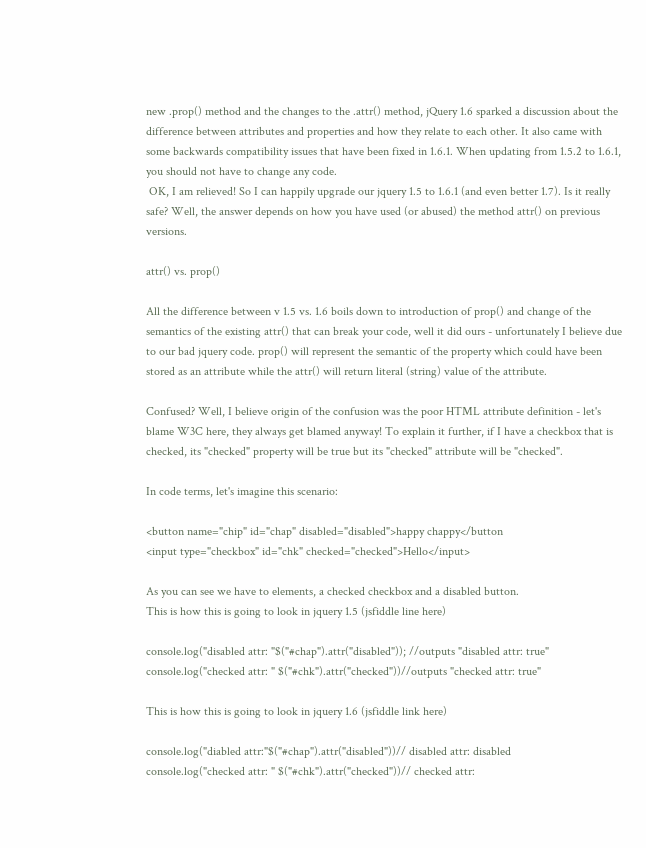new .prop() method and the changes to the .attr() method, jQuery 1.6 sparked a discussion about the difference between attributes and properties and how they relate to each other. It also came with some backwards compatibility issues that have been fixed in 1.6.1. When updating from 1.5.2 to 1.6.1, you should not have to change any code.
 OK, I am relieved! So I can happily upgrade our jquery 1.5 to 1.6.1 (and even better 1.7). Is it really safe? Well, the answer depends on how you have used (or abused) the method attr() on previous versions.

attr() vs. prop()

All the difference between v 1.5 vs. 1.6 boils down to introduction of prop() and change of the semantics of the existing attr() that can break your code, well it did ours - unfortunately I believe due to our bad jquery code. prop() will represent the semantic of the property which could have been stored as an attribute while the attr() will return literal (string) value of the attribute.

Confused? Well, I believe origin of the confusion was the poor HTML attribute definition - let's blame W3C here, they always get blamed anyway! To explain it further, if I have a checkbox that is checked, its "checked" property will be true but its "checked" attribute will be "checked".

In code terms, let's imagine this scenario:

<button name="chip" id="chap" disabled="disabled">happy chappy</button
<input type="checkbox" id="chk" checked="checked">Hello</input>

As you can see we have to elements, a checked checkbox and a disabled button.
This is how this is going to look in jquery 1.5 (jsfiddle line here)

console.log("disabled attr: "$("#chap").attr("disabled")); //outputs "disabled attr: true"
console.log("checked attr: " $("#chk").attr("checked"))//outputs "checked attr: true"

This is how this is going to look in jquery 1.6 (jsfiddle link here)

console.log("diabled attr:"$("#chap").attr("disabled"))// disabled attr: disabled
console.log("checked attr: " $("#chk").attr("checked"))// checked attr: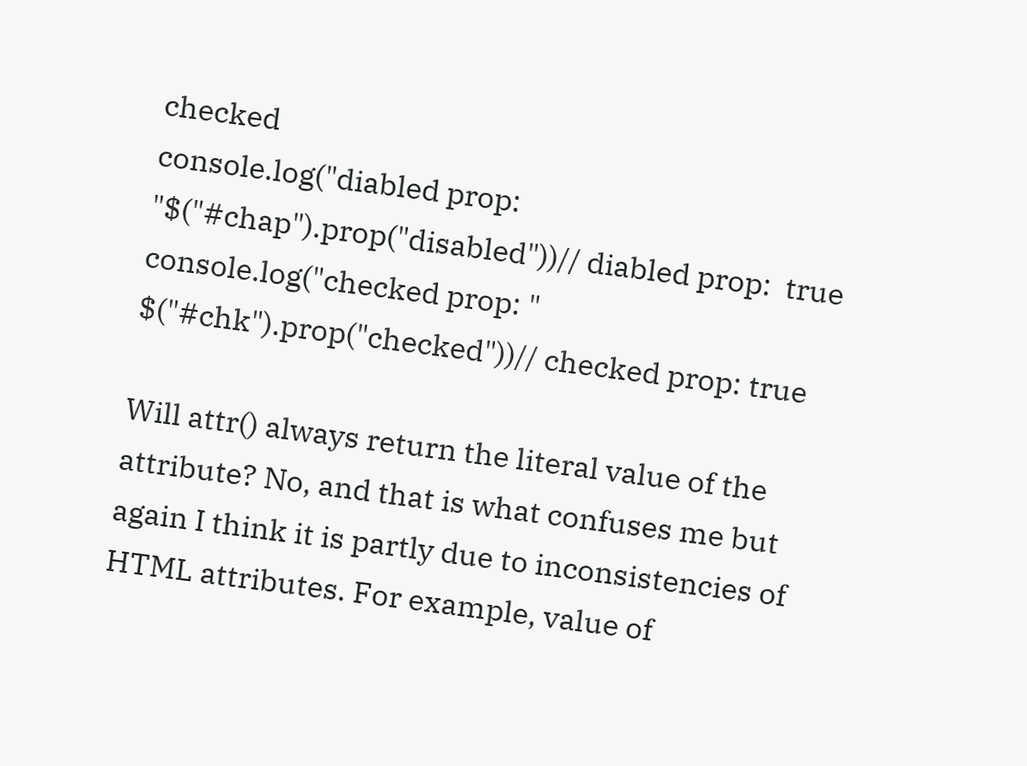checked
console.log("diabled prop: "$("#chap").prop("disabled"))// diabled prop:  true
console.log("checked prop: " $("#chk").prop("checked"))// checked prop: true

Will attr() always return the literal value of the attribute? No, and that is what confuses me but again I think it is partly due to inconsistencies of HTML attributes. For example, value of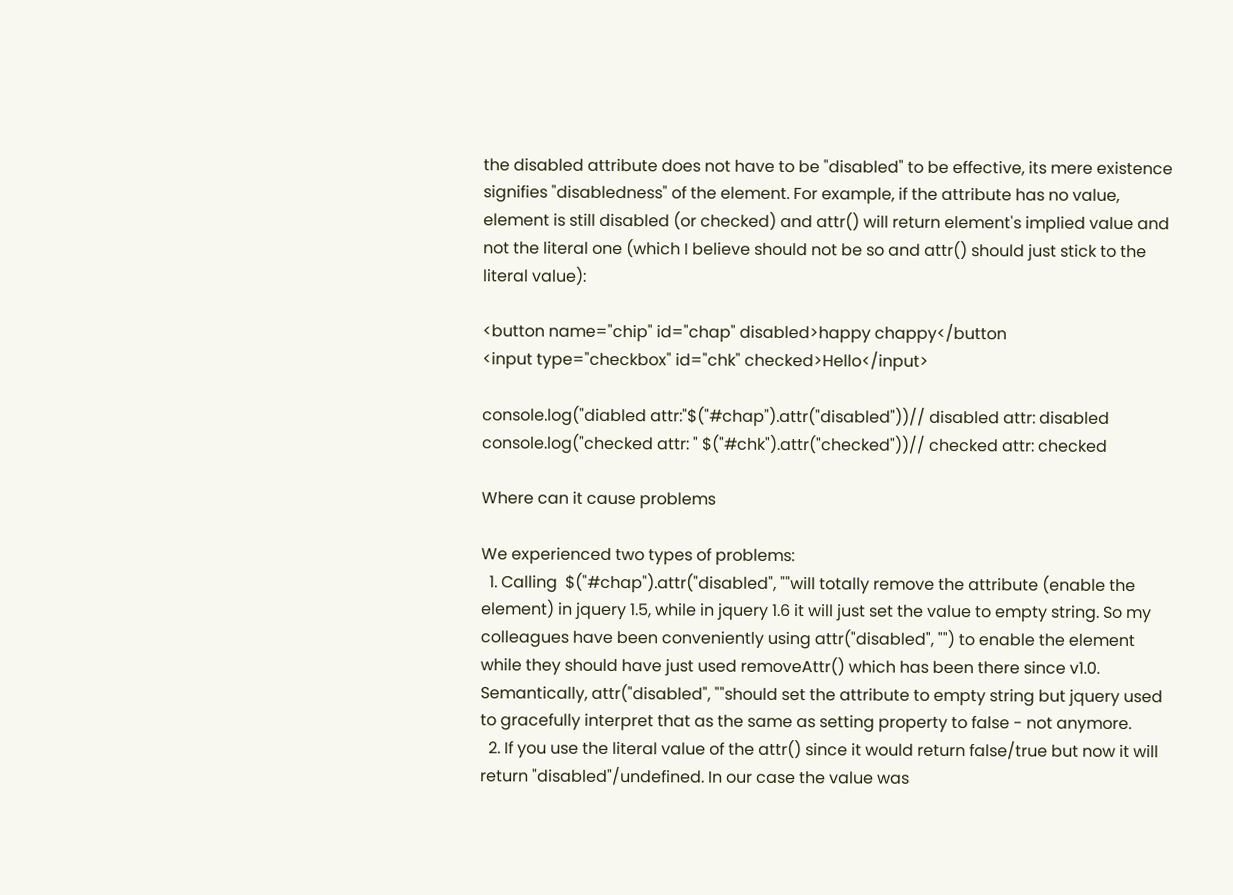the disabled attribute does not have to be "disabled" to be effective, its mere existence signifies "disabledness" of the element. For example, if the attribute has no value, element is still disabled (or checked) and attr() will return element's implied value and not the literal one (which I believe should not be so and attr() should just stick to the literal value):

<button name="chip" id="chap" disabled>happy chappy</button
<input type="checkbox" id="chk" checked>Hello</input>

console.log("diabled attr:"$("#chap").attr("disabled"))// disabled attr: disabled
console.log("checked attr: " $("#chk").attr("checked"))// checked attr: checked

Where can it cause problems

We experienced two types of problems:
  1. Calling  $("#chap").attr("disabled", ""will totally remove the attribute (enable the element) in jquery 1.5, while in jquery 1.6 it will just set the value to empty string. So my colleagues have been conveniently using attr("disabled", "") to enable the element while they should have just used removeAttr() which has been there since v1.0. Semantically, attr("disabled", ""should set the attribute to empty string but jquery used to gracefully interpret that as the same as setting property to false - not anymore.
  2. If you use the literal value of the attr() since it would return false/true but now it will return "disabled"/undefined. In our case the value was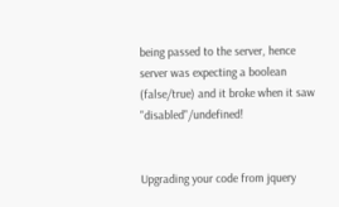being passed to the server, hence server was expecting a boolean (false/true) and it broke when it saw "disabled"/undefined!


Upgrading your code from jquery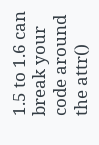1.5 to 1.6 can break your code around the attr()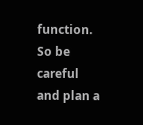function. So be careful and plan a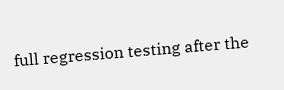full regression testing after the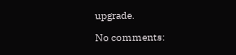upgrade.

No comments: